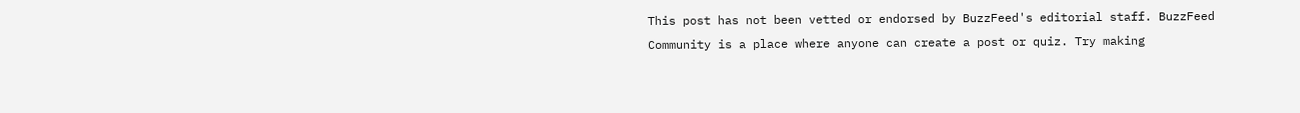This post has not been vetted or endorsed by BuzzFeed's editorial staff. BuzzFeed Community is a place where anyone can create a post or quiz. Try making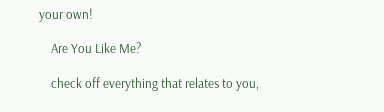your own!

    Are You Like Me?

    check off everything that relates to you,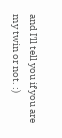and I'll tell you if you are my twin or not. :)